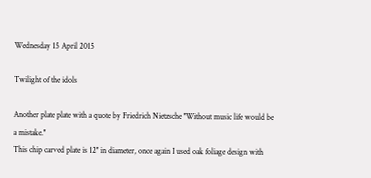Wednesday 15 April 2015

Twilight of the idols

Another plate plate with a quote by Friedrich Nietzsche ''Without music life would be a mistake.''
This chip carved plate is 12'' in diameter, once again I used oak foliage design with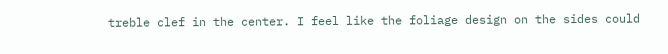treble clef in the center. I feel like the foliage design on the sides could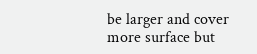be larger and cover more surface but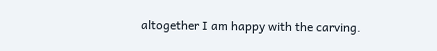altogether I am happy with the carving.